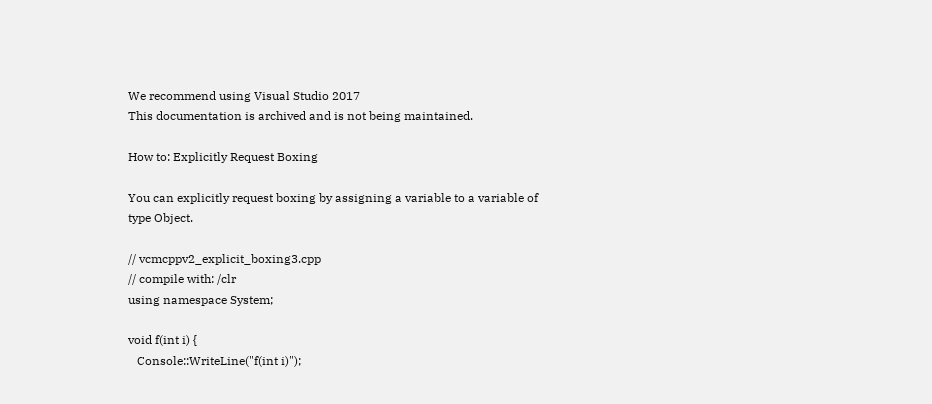We recommend using Visual Studio 2017
This documentation is archived and is not being maintained.

How to: Explicitly Request Boxing

You can explicitly request boxing by assigning a variable to a variable of type Object.

// vcmcppv2_explicit_boxing3.cpp
// compile with: /clr
using namespace System;

void f(int i) {
   Console::WriteLine("f(int i)");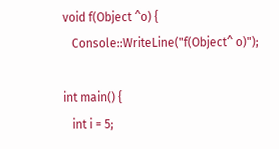void f(Object ^o) {
   Console::WriteLine("f(Object^ o)");

int main() {
   int i = 5;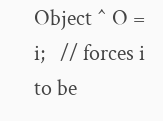Object ^ O = i;   // forces i to be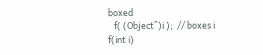boxed
   f( (Object^)i );  // boxes i
f(int i)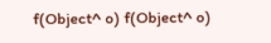f(Object^ o) f(Object^ o)